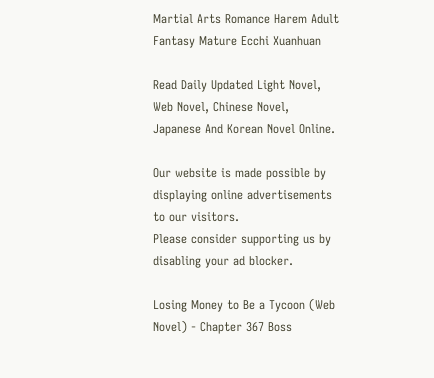Martial Arts Romance Harem Adult Fantasy Mature Ecchi Xuanhuan

Read Daily Updated Light Novel, Web Novel, Chinese Novel, Japanese And Korean Novel Online.

Our website is made possible by displaying online advertisements to our visitors.
Please consider supporting us by disabling your ad blocker.

Losing Money to Be a Tycoon (Web Novel) - Chapter 367 Boss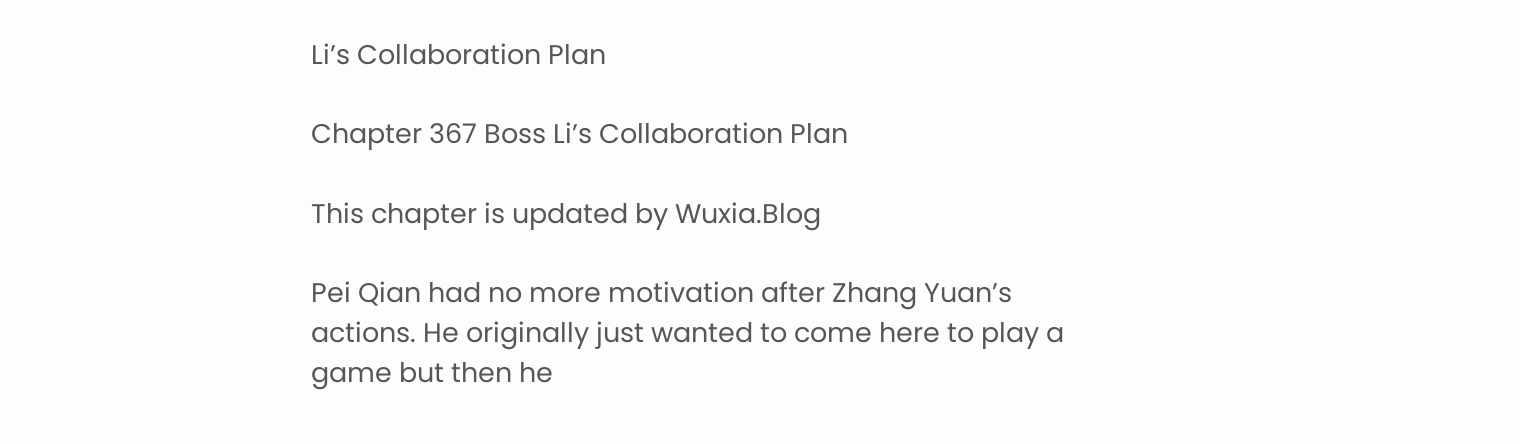Li’s Collaboration Plan

Chapter 367 Boss Li’s Collaboration Plan

This chapter is updated by Wuxia.Blog

Pei Qian had no more motivation after Zhang Yuan’s actions. He originally just wanted to come here to play a game but then he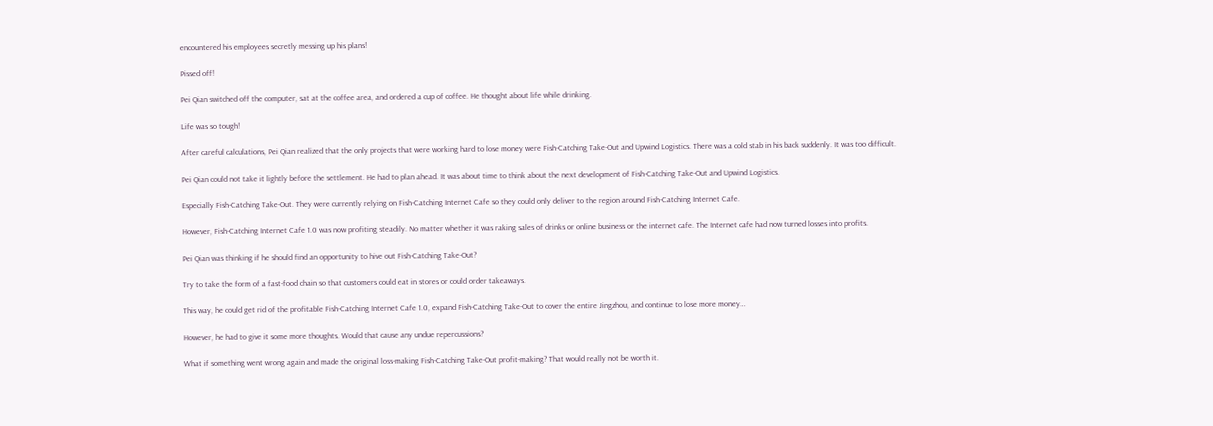encountered his employees secretly messing up his plans!

Pissed off!

Pei Qian switched off the computer, sat at the coffee area, and ordered a cup of coffee. He thought about life while drinking.

Life was so tough!

After careful calculations, Pei Qian realized that the only projects that were working hard to lose money were Fish-Catching Take-Out and Upwind Logistics. There was a cold stab in his back suddenly. It was too difficult.

Pei Qian could not take it lightly before the settlement. He had to plan ahead. It was about time to think about the next development of Fish-Catching Take-Out and Upwind Logistics.

Especially Fish-Catching Take-Out. They were currently relying on Fish-Catching Internet Cafe so they could only deliver to the region around Fish-Catching Internet Cafe.

However, Fish-Catching Internet Cafe 1.0 was now profiting steadily. No matter whether it was raking sales of drinks or online business or the internet cafe. The Internet cafe had now turned losses into profits.

Pei Qian was thinking if he should find an opportunity to hive out Fish-Catching Take-Out?

Try to take the form of a fast-food chain so that customers could eat in stores or could order takeaways.

This way, he could get rid of the profitable Fish-Catching Internet Cafe 1.0, expand Fish-Catching Take-Out to cover the entire Jingzhou, and continue to lose more money…

However, he had to give it some more thoughts. Would that cause any undue repercussions?

What if something went wrong again and made the original loss-making Fish-Catching Take-Out profit-making? That would really not be worth it.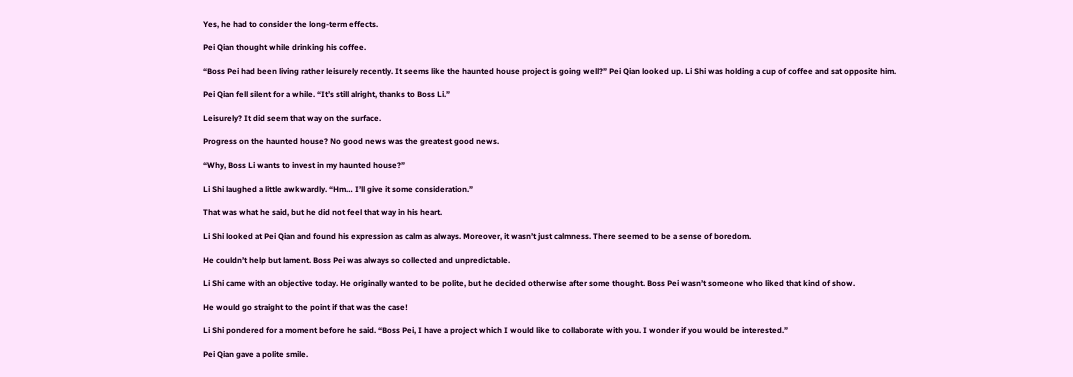Yes, he had to consider the long-term effects.

Pei Qian thought while drinking his coffee.

“Boss Pei had been living rather leisurely recently. It seems like the haunted house project is going well?” Pei Qian looked up. Li Shi was holding a cup of coffee and sat opposite him.

Pei Qian fell silent for a while. “It’s still alright, thanks to Boss Li.”

Leisurely? It did seem that way on the surface.

Progress on the haunted house? No good news was the greatest good news.

“Why, Boss Li wants to invest in my haunted house?”

Li Shi laughed a little awkwardly. “Hm… I’ll give it some consideration.”

That was what he said, but he did not feel that way in his heart.

Li Shi looked at Pei Qian and found his expression as calm as always. Moreover, it wasn’t just calmness. There seemed to be a sense of boredom.

He couldn’t help but lament. Boss Pei was always so collected and unpredictable.

Li Shi came with an objective today. He originally wanted to be polite, but he decided otherwise after some thought. Boss Pei wasn’t someone who liked that kind of show.

He would go straight to the point if that was the case!

Li Shi pondered for a moment before he said. “Boss Pei, I have a project which I would like to collaborate with you. I wonder if you would be interested.”

Pei Qian gave a polite smile.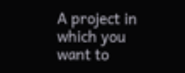A project in which you want to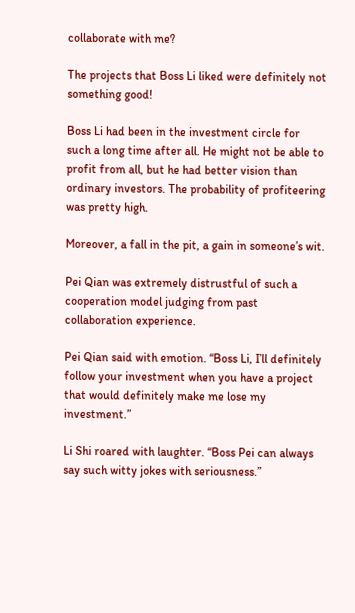collaborate with me?

The projects that Boss Li liked were definitely not something good!

Boss Li had been in the investment circle for such a long time after all. He might not be able to profit from all, but he had better vision than ordinary investors. The probability of profiteering was pretty high.

Moreover, a fall in the pit, a gain in someone’s wit.

Pei Qian was extremely distrustful of such a cooperation model judging from past collaboration experience.

Pei Qian said with emotion. “Boss Li, I’ll definitely follow your investment when you have a project that would definitely make me lose my investment.”

Li Shi roared with laughter. “Boss Pei can always say such witty jokes with seriousness.”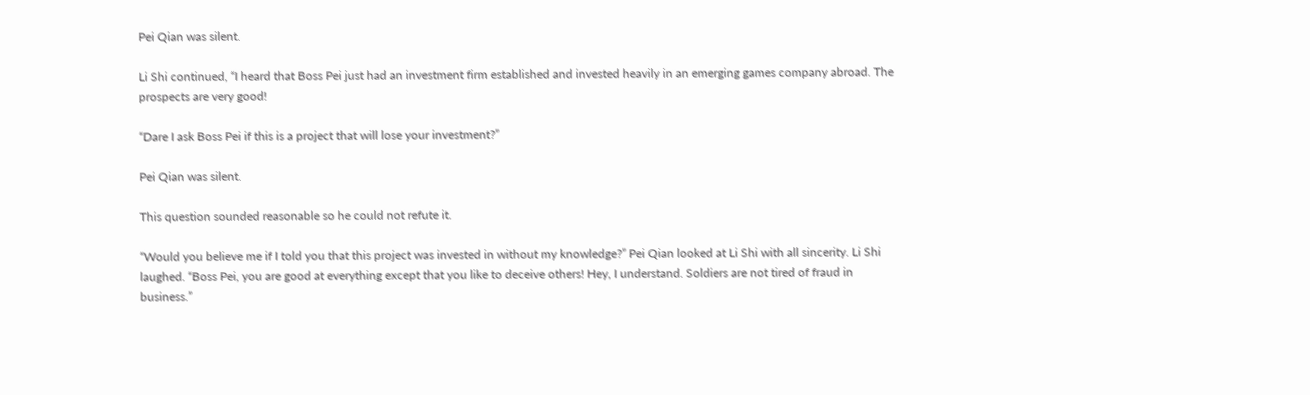Pei Qian was silent.

Li Shi continued, “I heard that Boss Pei just had an investment firm established and invested heavily in an emerging games company abroad. The prospects are very good!

“Dare I ask Boss Pei if this is a project that will lose your investment?”

Pei Qian was silent.

This question sounded reasonable so he could not refute it.

“Would you believe me if I told you that this project was invested in without my knowledge?” Pei Qian looked at Li Shi with all sincerity. Li Shi laughed. “Boss Pei, you are good at everything except that you like to deceive others! Hey, I understand. Soldiers are not tired of fraud in business.”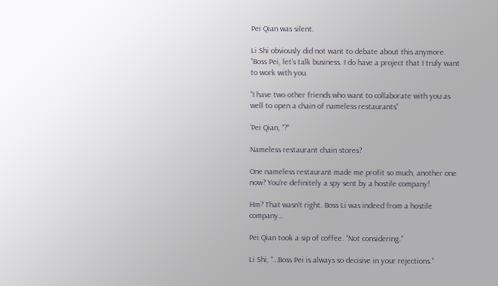Pei Qian was silent.

Li Shi obviously did not want to debate about this anymore. “Boss Pei, let’s talk business. I do have a project that I truly want to work with you.

“I have two other friends who want to collaborate with you as well to open a chain of nameless restaurants”

‘Pei Qian, “?”

Nameless restaurant chain stores?

One nameless restaurant made me profit so much, another one now? You’re definitely a spy sent by a hostile company!

Hm? That wasn’t right. Boss Li was indeed from a hostile company…

Pei Qian took a sip of coffee. “Not considering.”

Li Shi, “…Boss Pei is always so decisive in your rejections.”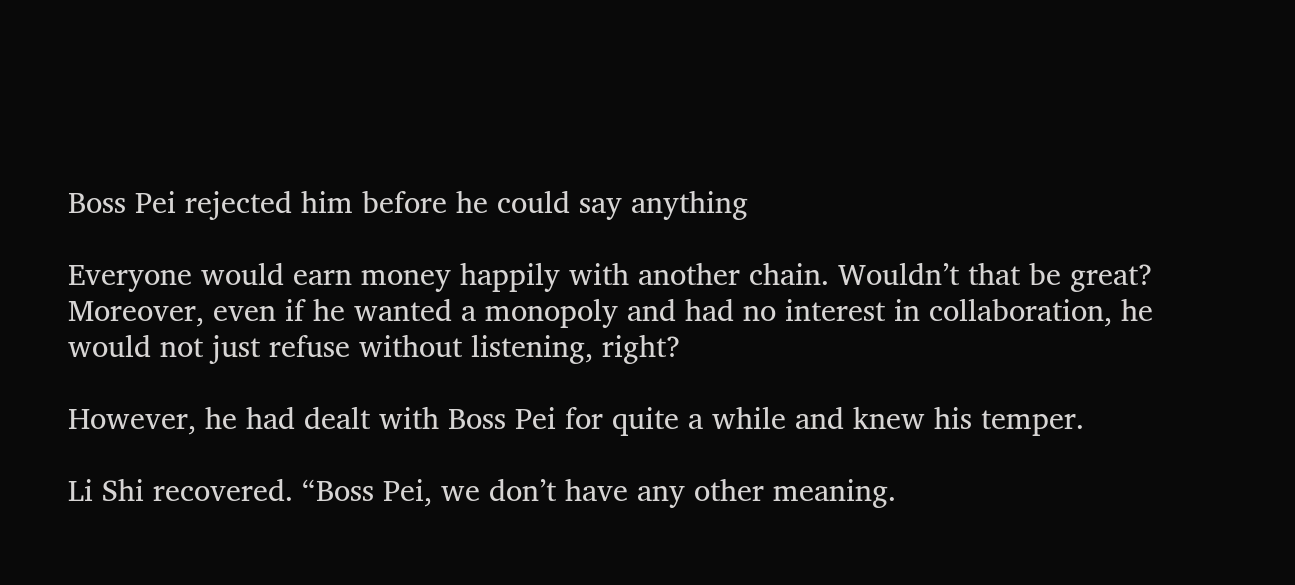Boss Pei rejected him before he could say anything

Everyone would earn money happily with another chain. Wouldn’t that be great? Moreover, even if he wanted a monopoly and had no interest in collaboration, he would not just refuse without listening, right?

However, he had dealt with Boss Pei for quite a while and knew his temper.

Li Shi recovered. “Boss Pei, we don’t have any other meaning.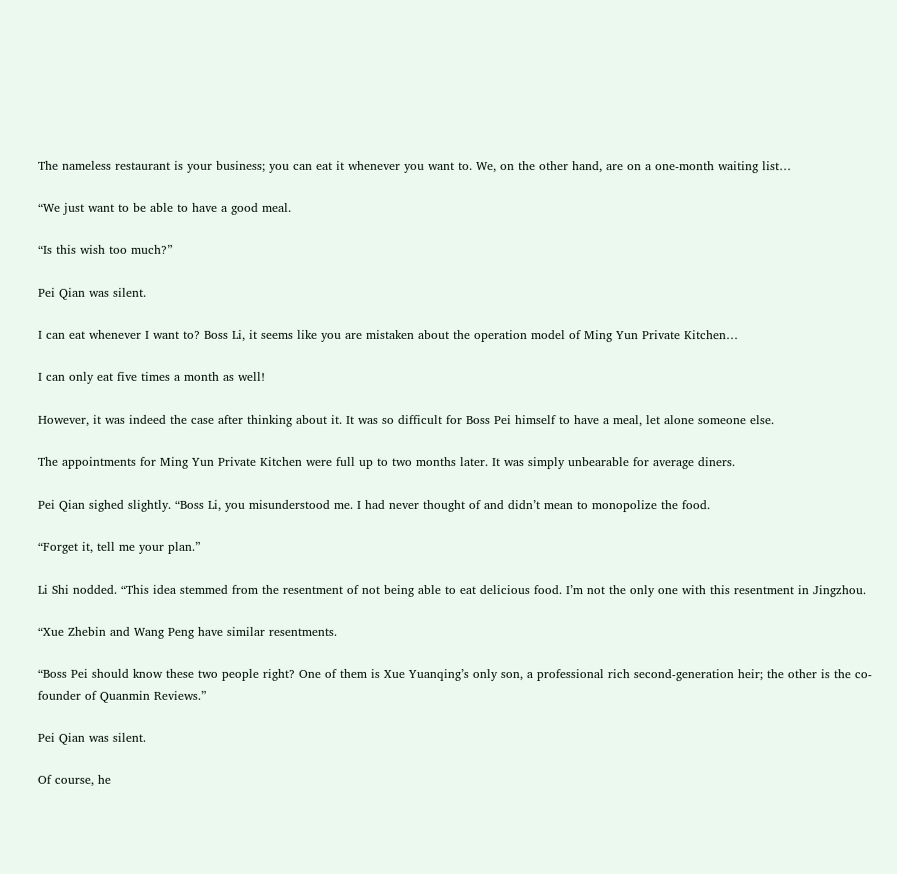The nameless restaurant is your business; you can eat it whenever you want to. We, on the other hand, are on a one-month waiting list…

“We just want to be able to have a good meal.

“Is this wish too much?”

Pei Qian was silent.

I can eat whenever I want to? Boss Li, it seems like you are mistaken about the operation model of Ming Yun Private Kitchen…

I can only eat five times a month as well!

However, it was indeed the case after thinking about it. It was so difficult for Boss Pei himself to have a meal, let alone someone else.

The appointments for Ming Yun Private Kitchen were full up to two months later. It was simply unbearable for average diners.

Pei Qian sighed slightly. “Boss Li, you misunderstood me. I had never thought of and didn’t mean to monopolize the food.

“Forget it, tell me your plan.”

Li Shi nodded. “This idea stemmed from the resentment of not being able to eat delicious food. I’m not the only one with this resentment in Jingzhou.

“Xue Zhebin and Wang Peng have similar resentments.

“Boss Pei should know these two people right? One of them is Xue Yuanqing’s only son, a professional rich second-generation heir; the other is the co-founder of Quanmin Reviews.”

Pei Qian was silent.

Of course, he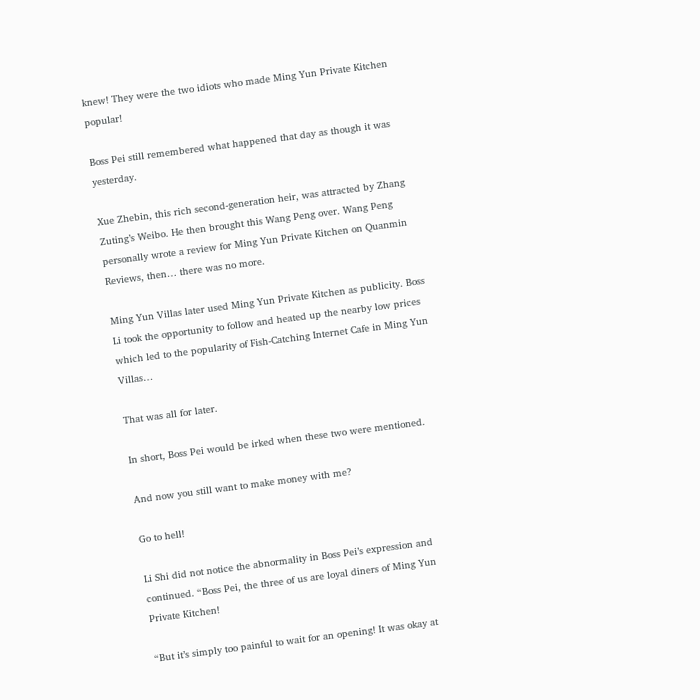knew! They were the two idiots who made Ming Yun Private Kitchen popular!

Boss Pei still remembered what happened that day as though it was yesterday.

Xue Zhebin, this rich second-generation heir, was attracted by Zhang Zuting’s Weibo. He then brought this Wang Peng over. Wang Peng personally wrote a review for Ming Yun Private Kitchen on Quanmin Reviews, then… there was no more.

Ming Yun Villas later used Ming Yun Private Kitchen as publicity. Boss Li took the opportunity to follow and heated up the nearby low prices which led to the popularity of Fish-Catching Internet Cafe in Ming Yun Villas…

That was all for later.

In short, Boss Pei would be irked when these two were mentioned.

And now you still want to make money with me?

Go to hell!

Li Shi did not notice the abnormality in Boss Pei’s expression and continued. “Boss Pei, the three of us are loyal diners of Ming Yun Private Kitchen!

“But it’s simply too painful to wait for an opening! It was okay at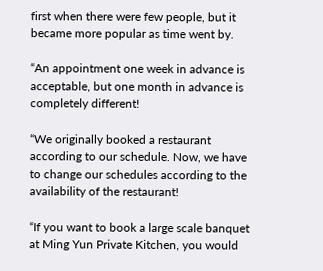first when there were few people, but it became more popular as time went by.

“An appointment one week in advance is acceptable, but one month in advance is completely different!

“We originally booked a restaurant according to our schedule. Now, we have to change our schedules according to the availability of the restaurant!

“If you want to book a large scale banquet at Ming Yun Private Kitchen, you would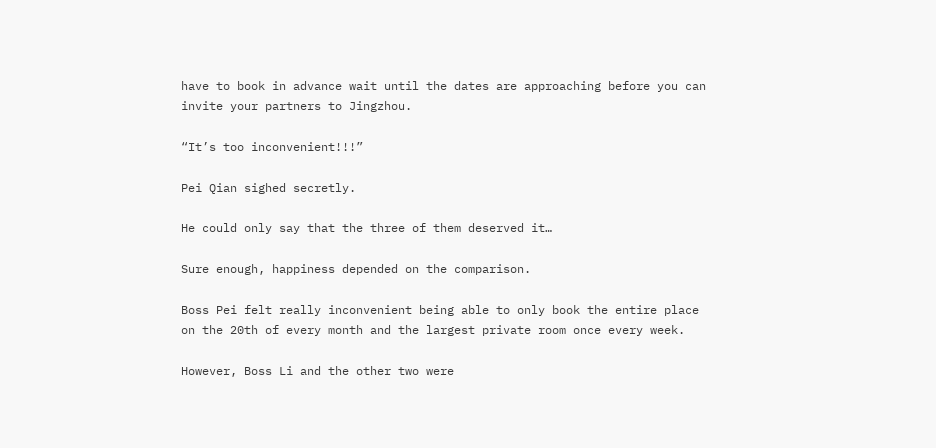have to book in advance wait until the dates are approaching before you can invite your partners to Jingzhou.

“It’s too inconvenient!!!”

Pei Qian sighed secretly.

He could only say that the three of them deserved it…

Sure enough, happiness depended on the comparison.

Boss Pei felt really inconvenient being able to only book the entire place on the 20th of every month and the largest private room once every week.

However, Boss Li and the other two were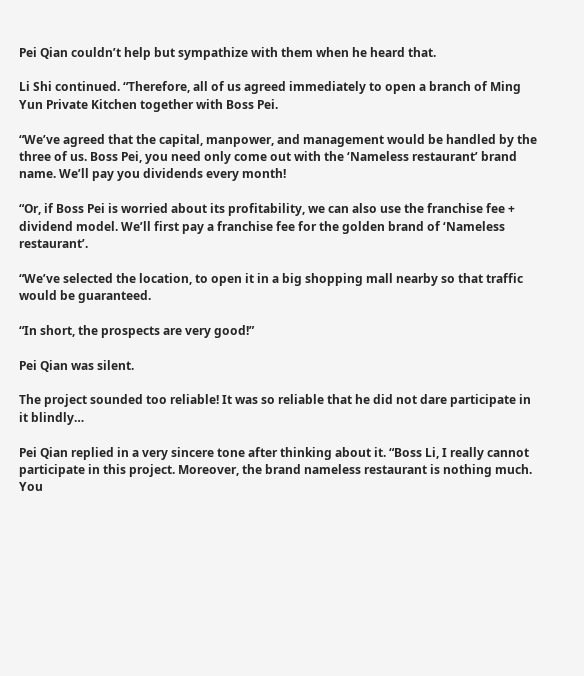Pei Qian couldn’t help but sympathize with them when he heard that.

Li Shi continued. “Therefore, all of us agreed immediately to open a branch of Ming Yun Private Kitchen together with Boss Pei.

“We’ve agreed that the capital, manpower, and management would be handled by the three of us. Boss Pei, you need only come out with the ‘Nameless restaurant’ brand name. We’ll pay you dividends every month!

“Or, if Boss Pei is worried about its profitability, we can also use the franchise fee + dividend model. We’ll first pay a franchise fee for the golden brand of ‘Nameless restaurant’.

“We’ve selected the location, to open it in a big shopping mall nearby so that traffic would be guaranteed.

“In short, the prospects are very good!”

Pei Qian was silent.

The project sounded too reliable! It was so reliable that he did not dare participate in it blindly…

Pei Qian replied in a very sincere tone after thinking about it. “Boss Li, I really cannot participate in this project. Moreover, the brand nameless restaurant is nothing much. You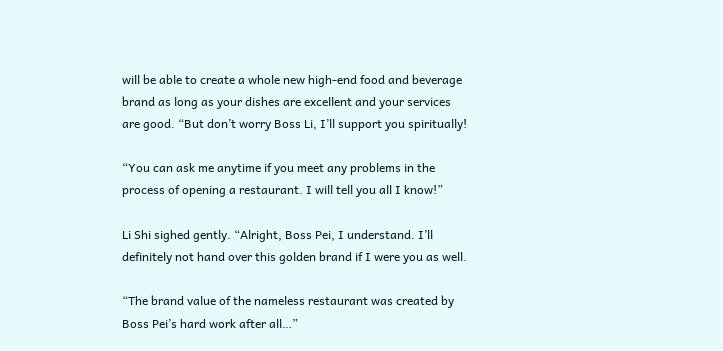will be able to create a whole new high-end food and beverage brand as long as your dishes are excellent and your services are good. “But don’t worry Boss Li, I’ll support you spiritually!

“You can ask me anytime if you meet any problems in the process of opening a restaurant. I will tell you all I know!”

Li Shi sighed gently. “Alright, Boss Pei, I understand. I’ll definitely not hand over this golden brand if I were you as well.

“The brand value of the nameless restaurant was created by Boss Pei’s hard work after all…”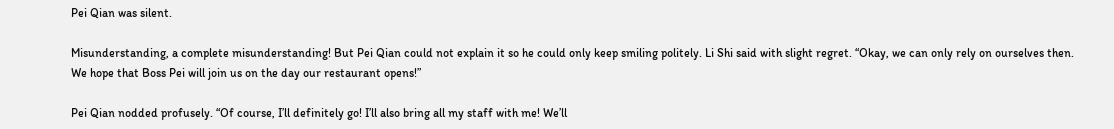Pei Qian was silent.

Misunderstanding, a complete misunderstanding! But Pei Qian could not explain it so he could only keep smiling politely. Li Shi said with slight regret. “Okay, we can only rely on ourselves then. We hope that Boss Pei will join us on the day our restaurant opens!”

Pei Qian nodded profusely. “Of course, I’ll definitely go! I’ll also bring all my staff with me! We’ll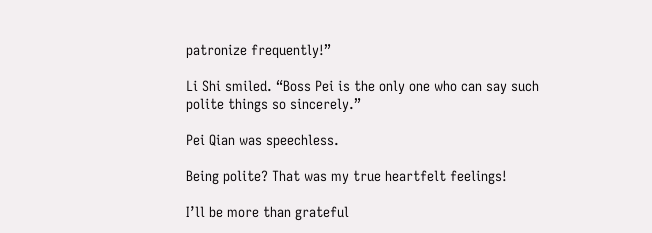patronize frequently!”

Li Shi smiled. “Boss Pei is the only one who can say such polite things so sincerely.”

Pei Qian was speechless.

Being polite? That was my true heartfelt feelings!

I’ll be more than grateful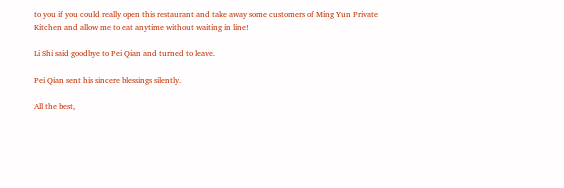to you if you could really open this restaurant and take away some customers of Ming Yun Private Kitchen and allow me to eat anytime without waiting in line!

Li Shi said goodbye to Pei Qian and turned to leave.

Pei Qian sent his sincere blessings silently.

All the best,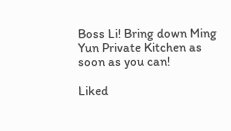Boss Li! Bring down Ming Yun Private Kitchen as soon as you can!

Liked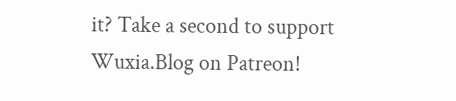it? Take a second to support Wuxia.Blog on Patreon!